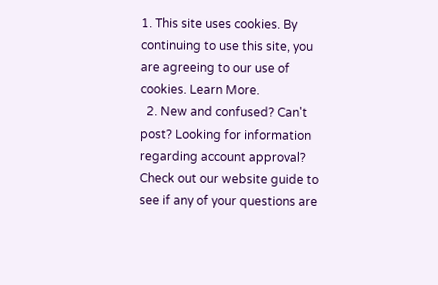1. This site uses cookies. By continuing to use this site, you are agreeing to our use of cookies. Learn More.
  2. New and confused? Can't post? Looking for information regarding account approval? Check out our website guide to see if any of your questions are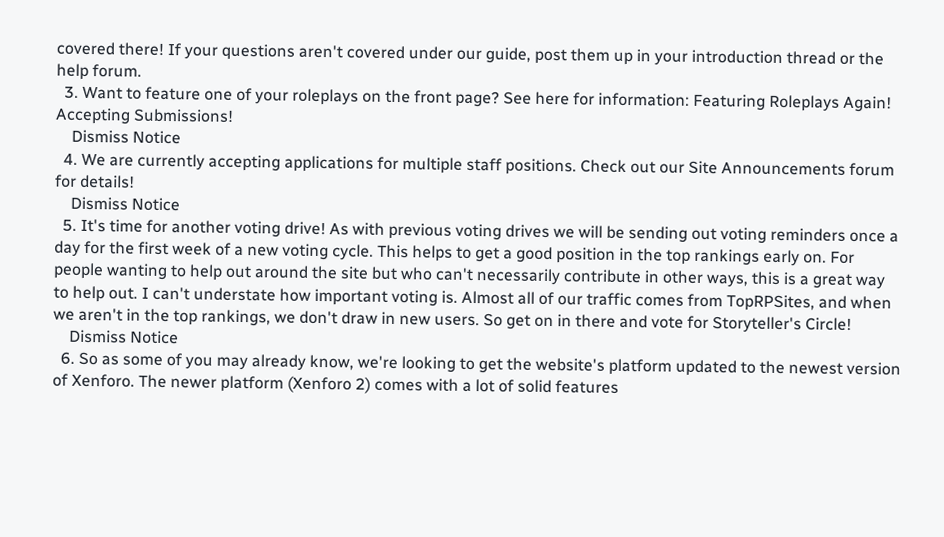covered there! If your questions aren't covered under our guide, post them up in your introduction thread or the help forum.
  3. Want to feature one of your roleplays on the front page? See here for information: Featuring Roleplays Again! Accepting Submissions!
    Dismiss Notice
  4. We are currently accepting applications for multiple staff positions. Check out our Site Announcements forum for details!
    Dismiss Notice
  5. It's time for another voting drive! As with previous voting drives we will be sending out voting reminders once a day for the first week of a new voting cycle. This helps to get a good position in the top rankings early on. For people wanting to help out around the site but who can't necessarily contribute in other ways, this is a great way to help out. I can't understate how important voting is. Almost all of our traffic comes from TopRPSites, and when we aren't in the top rankings, we don't draw in new users. So get on in there and vote for Storyteller's Circle!
    Dismiss Notice
  6. So as some of you may already know, we're looking to get the website's platform updated to the newest version of Xenforo. The newer platform (Xenforo 2) comes with a lot of solid features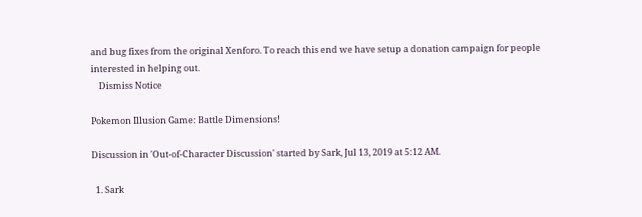and bug fixes from the original Xenforo. To reach this end we have setup a donation campaign for people interested in helping out.
    Dismiss Notice

Pokemon Illusion Game: Battle Dimensions!

Discussion in 'Out-of-Character Discussion' started by Sark, Jul 13, 2019 at 5:12 AM.

  1. Sark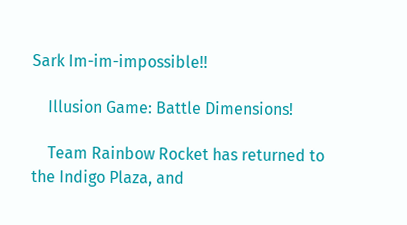Sark Im-im-impossible!!

    Illusion Game: Battle Dimensions!

    Team Rainbow Rocket has returned to the Indigo Plaza, and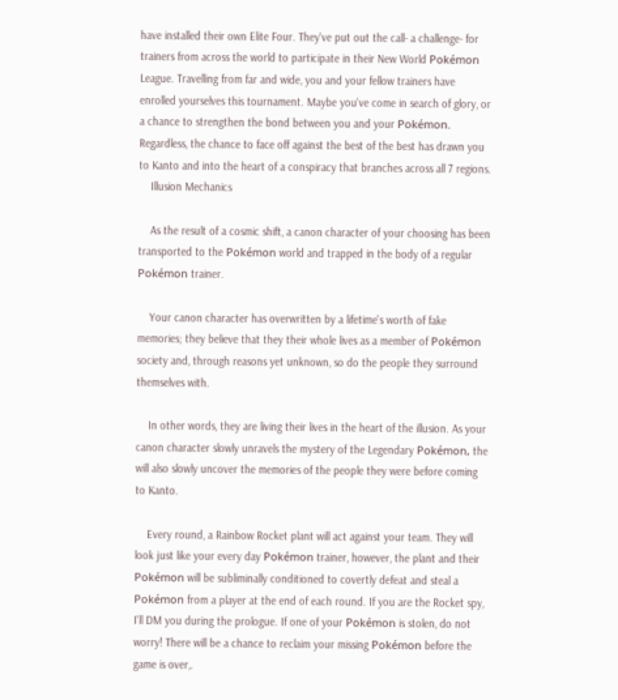have installed their own Elite Four. They've put out the call- a challenge- for trainers from across the world to participate in their New World Pokémon League. Travelling from far and wide, you and your fellow trainers have enrolled yourselves this tournament. Maybe you've come in search of glory, or a chance to strengthen the bond between you and your Pokémon. Regardless, the chance to face off against the best of the best has drawn you to Kanto and into the heart of a conspiracy that branches across all 7 regions.
    Illusion Mechanics

    As the result of a cosmic shift, a canon character of your choosing has been transported to the Pokémon world and trapped in the body of a regular Pokémon trainer.

    Your canon character has overwritten by a lifetime's worth of fake memories; they believe that they their whole lives as a member of Pokémon society and, through reasons yet unknown, so do the people they surround themselves with.

    In other words, they are living their lives in the heart of the illusion. As your canon character slowly unravels the mystery of the Legendary Pokémon, the will also slowly uncover the memories of the people they were before coming to Kanto.

    Every round, a Rainbow Rocket plant will act against your team. They will look just like your every day Pokémon trainer, however, the plant and their Pokémon will be subliminally conditioned to covertly defeat and steal a Pokémon from a player at the end of each round. If you are the Rocket spy, I'll DM you during the prologue. If one of your Pokémon is stolen, do not worry! There will be a chance to reclaim your missing Pokémon before the game is over,.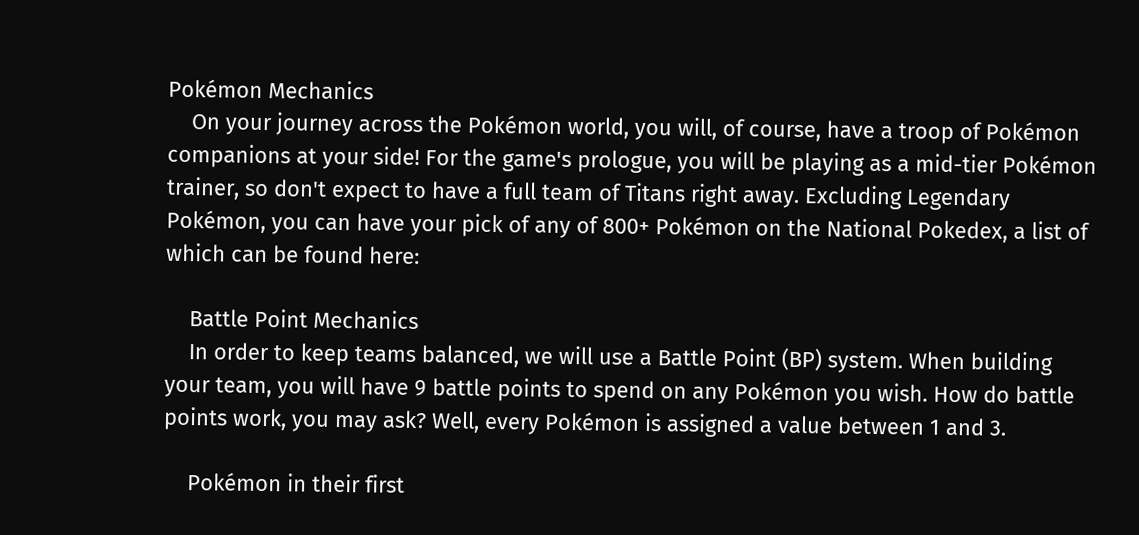Pokémon Mechanics
    On your journey across the Pokémon world, you will, of course, have a troop of Pokémon companions at your side! For the game's prologue, you will be playing as a mid-tier Pokémon trainer, so don't expect to have a full team of Titans right away. Excluding Legendary Pokémon, you can have your pick of any of 800+ Pokémon on the National Pokedex, a list of which can be found here:

    Battle Point Mechanics
    In order to keep teams balanced, we will use a Battle Point (BP) system. When building your team, you will have 9 battle points to spend on any Pokémon you wish. How do battle points work, you may ask? Well, every Pokémon is assigned a value between 1 and 3.

    Pokémon in their first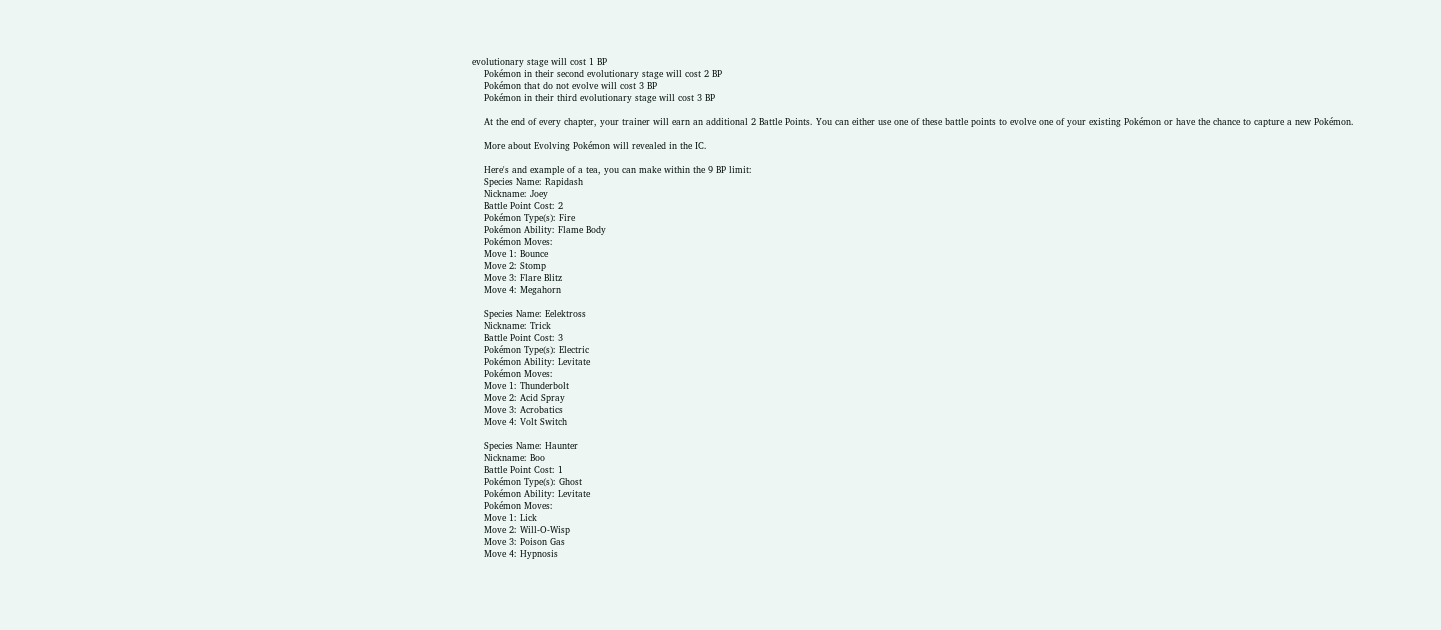evolutionary stage will cost 1 BP
    Pokémon in their second evolutionary stage will cost 2 BP
    Pokémon that do not evolve will cost 3 BP
    Pokémon in their third evolutionary stage will cost 3 BP

    At the end of every chapter, your trainer will earn an additional 2 Battle Points. You can either use one of these battle points to evolve one of your existing Pokémon or have the chance to capture a new Pokémon.

    More about Evolving Pokémon will revealed in the IC.

    Here's and example of a tea, you can make within the 9 BP limit:
    Species Name: Rapidash
    Nickname: Joey
    Battle Point Cost: 2
    Pokémon Type(s): Fire
    Pokémon Ability: Flame Body
    Pokémon Moves:
    Move 1: Bounce
    Move 2: Stomp
    Move 3: Flare Blitz
    Move 4: Megahorn

    Species Name: Eelektross
    Nickname: Trick
    Battle Point Cost: 3
    Pokémon Type(s): Electric
    Pokémon Ability: Levitate
    Pokémon Moves:
    Move 1: Thunderbolt
    Move 2: Acid Spray
    Move 3: Acrobatics
    Move 4: Volt Switch

    Species Name: Haunter
    Nickname: Boo
    Battle Point Cost: 1
    Pokémon Type(s): Ghost
    Pokémon Ability: Levitate
    Pokémon Moves:
    Move 1: Lick
    Move 2: Will-O-Wisp
    Move 3: Poison Gas
    Move 4: Hypnosis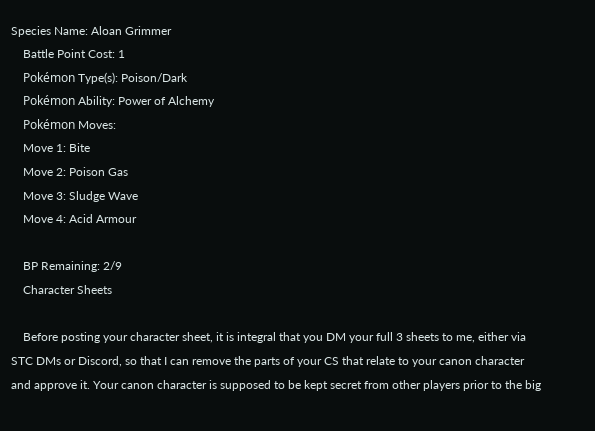Species Name: Aloan Grimmer
    Battle Point Cost: 1
    Pokémon Type(s): Poison/Dark
    Pokémon Ability: Power of Alchemy
    Pokémon Moves:
    Move 1: Bite
    Move 2: Poison Gas
    Move 3: Sludge Wave
    Move 4: Acid Armour

    BP Remaining: 2/9
    Character Sheets

    Before posting your character sheet, it is integral that you DM your full 3 sheets to me, either via STC DMs or Discord, so that I can remove the parts of your CS that relate to your canon character and approve it. Your canon character is supposed to be kept secret from other players prior to the big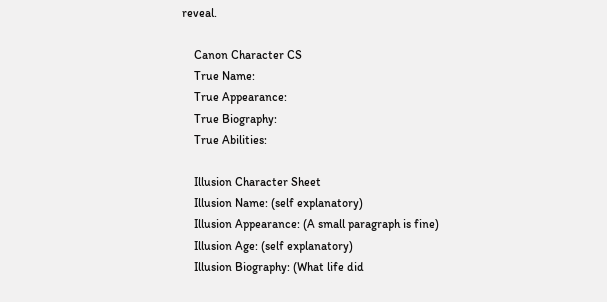reveal.

    Canon Character CS
    True Name:
    True Appearance:
    True Biography:
    True Abilities:

    Illusion Character Sheet
    Illusion Name: (self explanatory)
    Illusion Appearance: (A small paragraph is fine)
    Illusion Age: (self explanatory)
    Illusion Biography: (What life did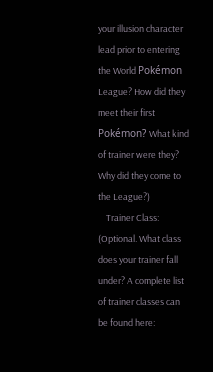your illusion character lead prior to entering the World Pokémon League? How did they meet their first Pokémon? What kind of trainer were they? Why did they come to the League?)
    Trainer Class: (Optional. What class does your trainer fall under? A complete list of trainer classes can be found here: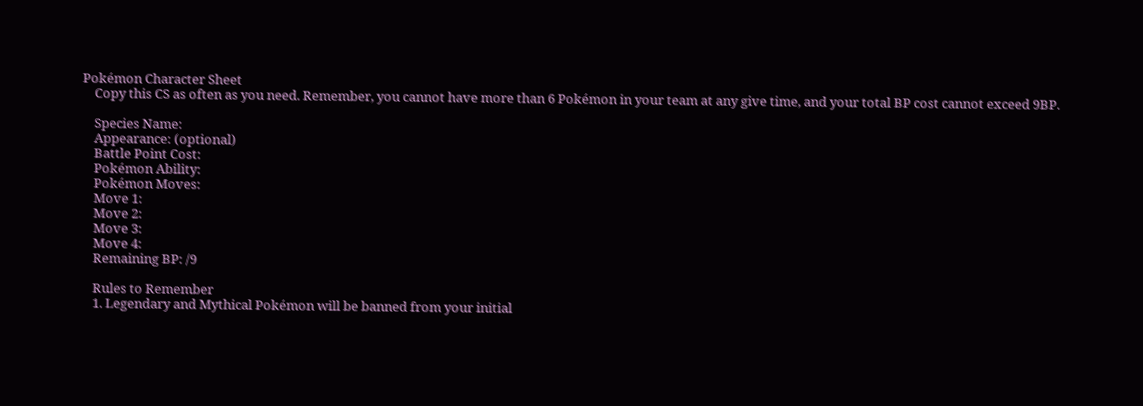Pokémon Character Sheet
    Copy this CS as often as you need. Remember, you cannot have more than 6 Pokémon in your team at any give time, and your total BP cost cannot exceed 9BP.

    Species Name:
    Appearance: (optional)
    Battle Point Cost:
    Pokémon Ability:
    Pokémon Moves:
    Move 1:
    Move 2:
    Move 3:
    Move 4:
    Remaining BP: /9

    Rules to Remember
    1. Legendary and Mythical Pokémon will be banned from your initial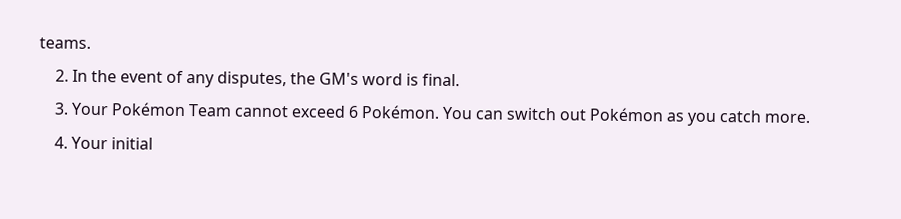teams.
    2. In the event of any disputes, the GM's word is final.
    3. Your Pokémon Team cannot exceed 6 Pokémon. You can switch out Pokémon as you catch more.
    4. Your initial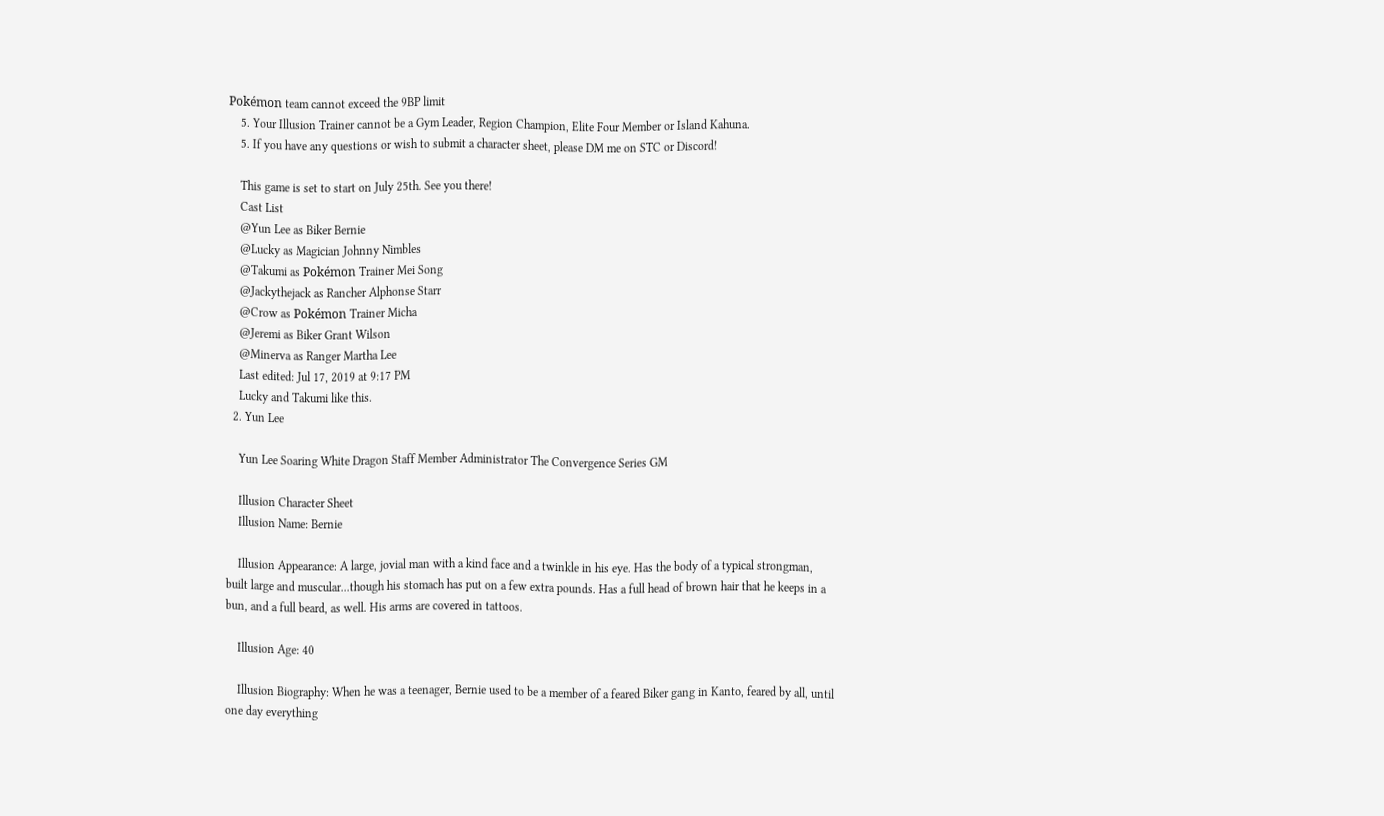Pokémon team cannot exceed the 9BP limit
    5. Your Illusion Trainer cannot be a Gym Leader, Region Champion, Elite Four Member or Island Kahuna.
    5. If you have any questions or wish to submit a character sheet, please DM me on STC or Discord!

    This game is set to start on July 25th. See you there!
    Cast List
    @Yun Lee as Biker Bernie
    @Lucky as Magician Johnny Nimbles
    @Takumi as Pokémon Trainer Mei Song
    @Jackythejack as Rancher Alphonse Starr
    @Crow as Pokémon Trainer Micha
    @Jeremi as Biker Grant Wilson
    @Minerva as Ranger Martha Lee
    Last edited: Jul 17, 2019 at 9:17 PM
    Lucky and Takumi like this.
  2. Yun Lee

    Yun Lee Soaring White Dragon Staff Member Administrator The Convergence Series GM

    Illusion Character Sheet
    Illusion Name: Bernie

    Illusion Appearance: A large, jovial man with a kind face and a twinkle in his eye. Has the body of a typical strongman, built large and muscular...though his stomach has put on a few extra pounds. Has a full head of brown hair that he keeps in a bun, and a full beard, as well. His arms are covered in tattoos.

    Illusion Age: 40

    Illusion Biography: When he was a teenager, Bernie used to be a member of a feared Biker gang in Kanto, feared by all, until one day everything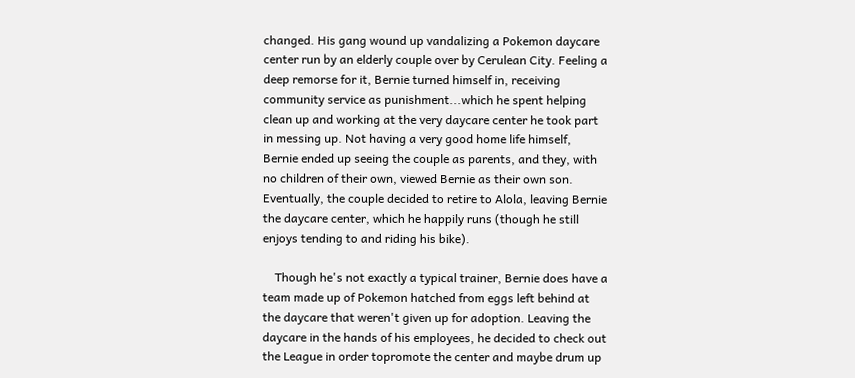changed. His gang wound up vandalizing a Pokemon daycare center run by an elderly couple over by Cerulean City. Feeling a deep remorse for it, Bernie turned himself in, receiving community service as punishment...which he spent helping clean up and working at the very daycare center he took part in messing up. Not having a very good home life himself, Bernie ended up seeing the couple as parents, and they, with no children of their own, viewed Bernie as their own son. Eventually, the couple decided to retire to Alola, leaving Bernie the daycare center, which he happily runs (though he still enjoys tending to and riding his bike).

    Though he's not exactly a typical trainer, Bernie does have a team made up of Pokemon hatched from eggs left behind at the daycare that weren't given up for adoption. Leaving the daycare in the hands of his employees, he decided to check out the League in order topromote the center and maybe drum up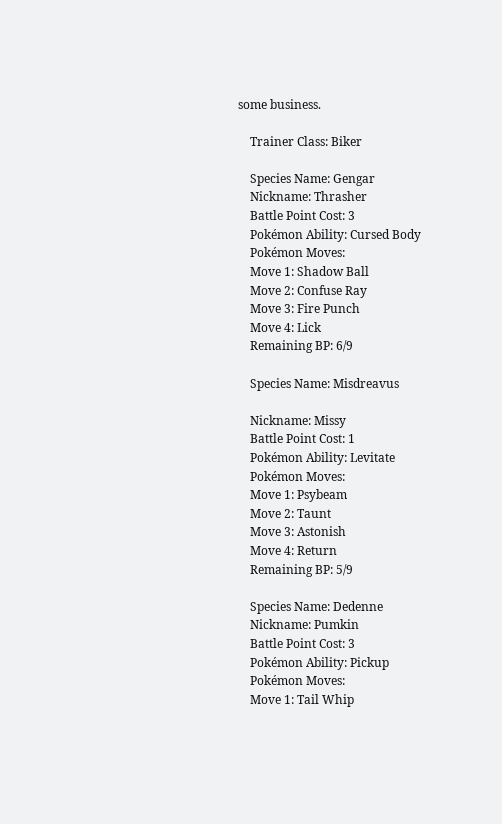some business.

    Trainer Class: Biker

    Species Name: Gengar
    Nickname: Thrasher
    Battle Point Cost: 3
    Pokémon Ability: Cursed Body
    Pokémon Moves:
    Move 1: Shadow Ball
    Move 2: Confuse Ray
    Move 3: Fire Punch
    Move 4: Lick
    Remaining BP: 6/9

    Species Name: Misdreavus

    Nickname: Missy
    Battle Point Cost: 1
    Pokémon Ability: Levitate
    Pokémon Moves:
    Move 1: Psybeam
    Move 2: Taunt
    Move 3: Astonish
    Move 4: Return
    Remaining BP: 5/9

    Species Name: Dedenne
    Nickname: Pumkin
    Battle Point Cost: 3
    Pokémon Ability: Pickup
    Pokémon Moves:
    Move 1: Tail Whip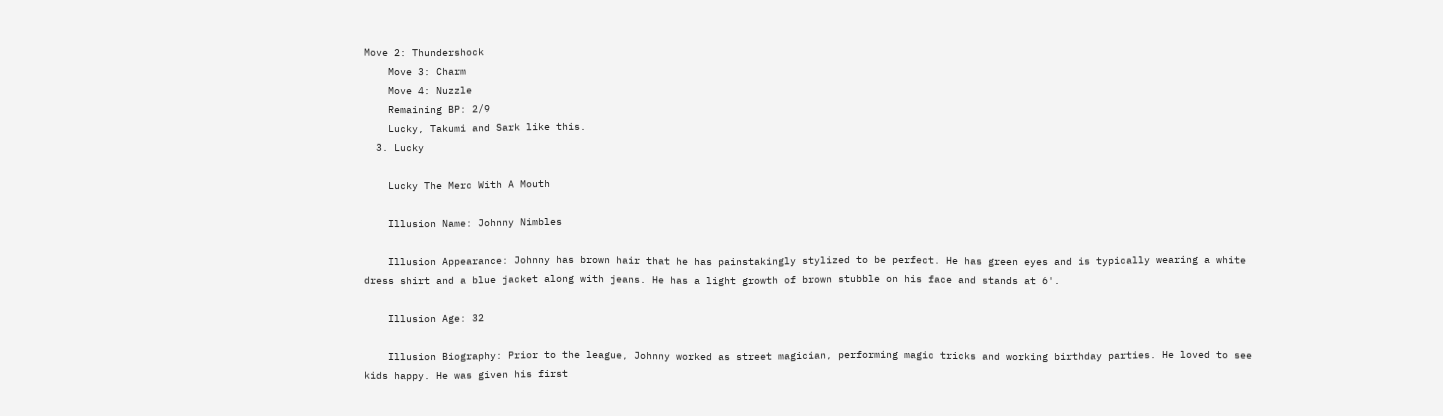Move 2: Thundershock
    Move 3: Charm
    Move 4: Nuzzle
    Remaining BP: 2/9
    Lucky, Takumi and Sark like this.
  3. Lucky

    Lucky The Merc With A Mouth

    Illusion Name: Johnny Nimbles

    Illusion Appearance: Johnny has brown hair that he has painstakingly stylized to be perfect. He has green eyes and is typically wearing a white dress shirt and a blue jacket along with jeans. He has a light growth of brown stubble on his face and stands at 6'.

    Illusion Age: 32

    Illusion Biography: Prior to the league, Johnny worked as street magician, performing magic tricks and working birthday parties. He loved to see kids happy. He was given his first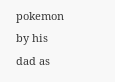pokemon by his dad as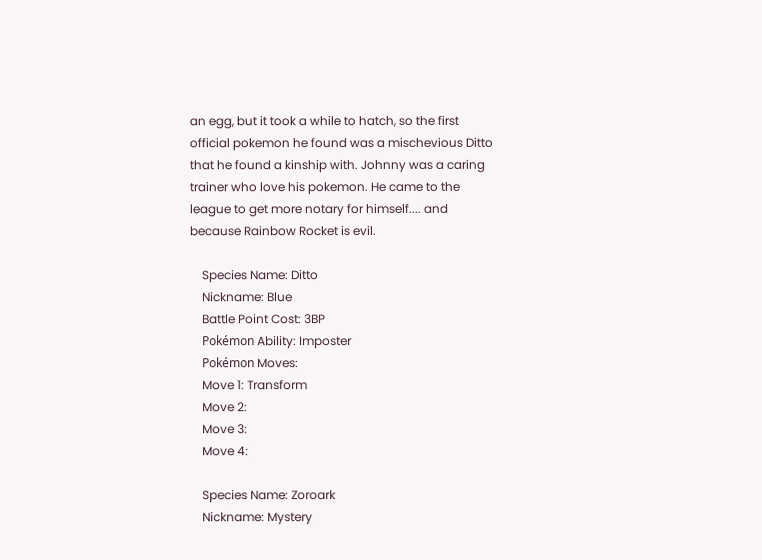an egg, but it took a while to hatch, so the first official pokemon he found was a mischevious Ditto that he found a kinship with. Johnny was a caring trainer who love his pokemon. He came to the league to get more notary for himself.... and because Rainbow Rocket is evil.

    Species Name: Ditto
    Nickname: Blue
    Battle Point Cost: 3BP
    Pokémon Ability: Imposter
    Pokémon Moves:
    Move 1: Transform
    Move 2:
    Move 3:
    Move 4:

    Species Name: Zoroark
    Nickname: Mystery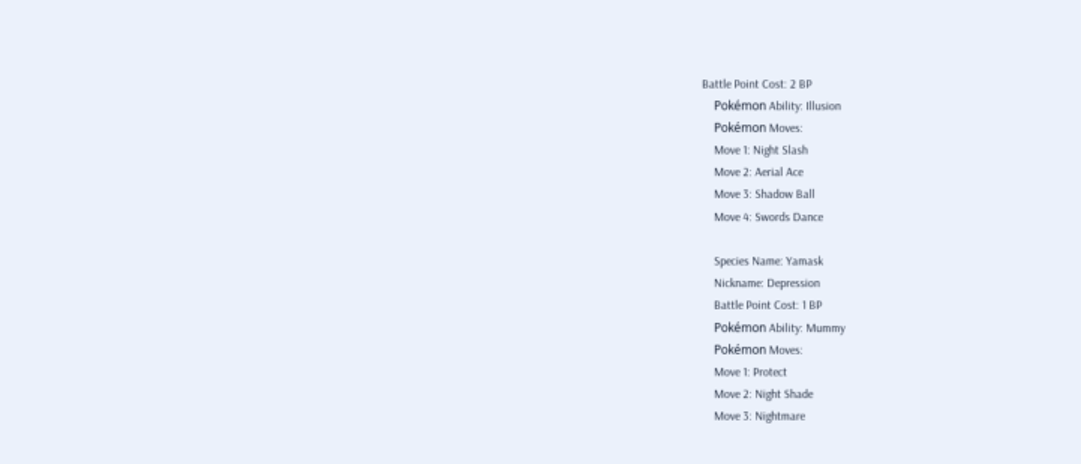Battle Point Cost: 2 BP
    Pokémon Ability: Illusion
    Pokémon Moves:
    Move 1: Night Slash
    Move 2: Aerial Ace
    Move 3: Shadow Ball
    Move 4: Swords Dance

    Species Name: Yamask
    Nickname: Depression
    Battle Point Cost: 1 BP
    Pokémon Ability: Mummy
    Pokémon Moves:
    Move 1: Protect
    Move 2: Night Shade
    Move 3: Nightmare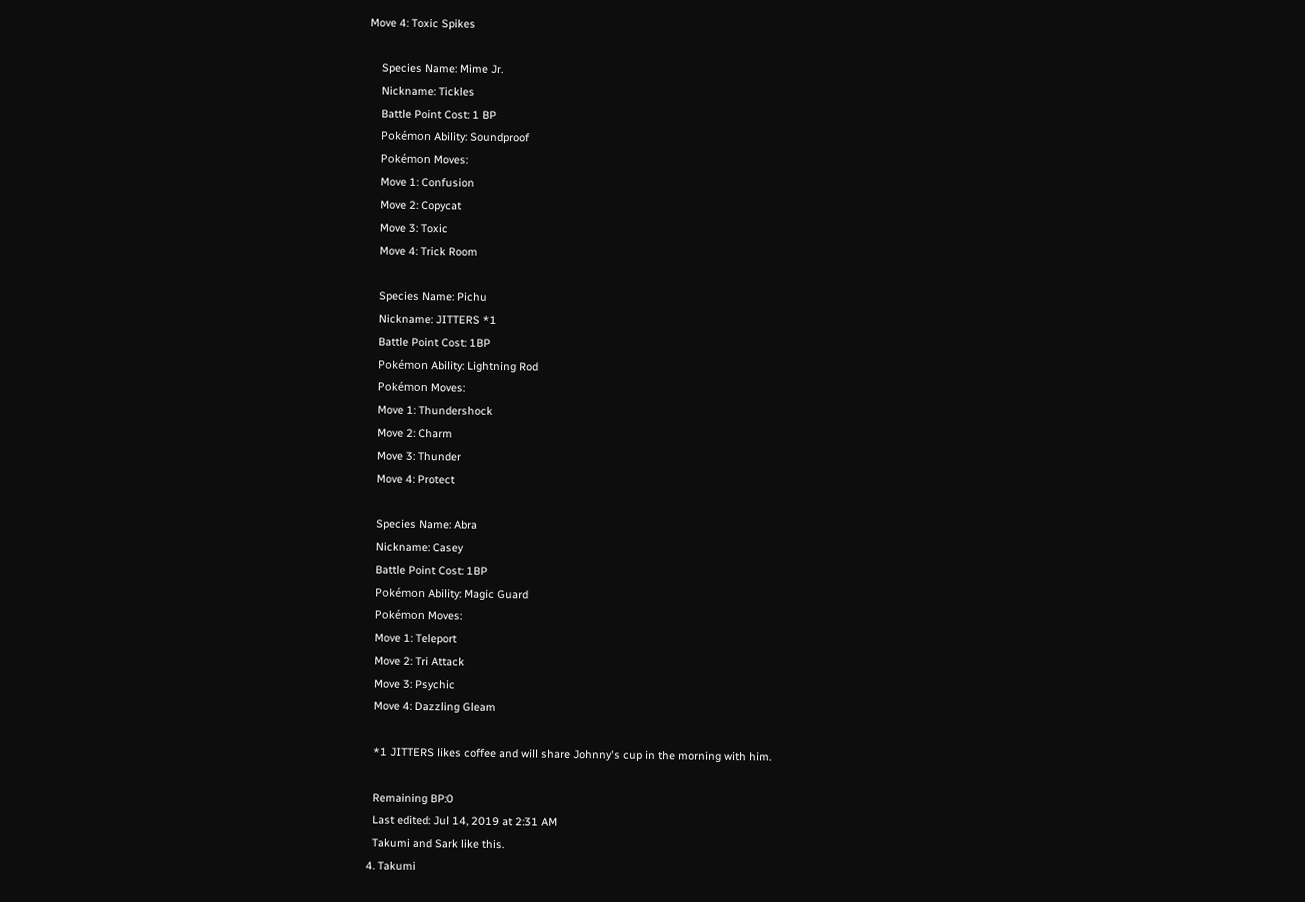Move 4: Toxic Spikes

    Species Name: Mime Jr.
    Nickname: Tickles
    Battle Point Cost: 1 BP
    Pokémon Ability: Soundproof
    Pokémon Moves:
    Move 1: Confusion
    Move 2: Copycat
    Move 3: Toxic
    Move 4: Trick Room

    Species Name: Pichu
    Nickname: JITTERS *1
    Battle Point Cost: 1BP
    Pokémon Ability: Lightning Rod
    Pokémon Moves:
    Move 1: Thundershock
    Move 2: Charm
    Move 3: Thunder
    Move 4: Protect

    Species Name: Abra
    Nickname: Casey
    Battle Point Cost: 1BP
    Pokémon Ability: Magic Guard
    Pokémon Moves:
    Move 1: Teleport
    Move 2: Tri Attack
    Move 3: Psychic
    Move 4: Dazzling Gleam

    *1 JITTERS likes coffee and will share Johnny's cup in the morning with him.

    Remaining BP:0
    Last edited: Jul 14, 2019 at 2:31 AM
    Takumi and Sark like this.
  4. Takumi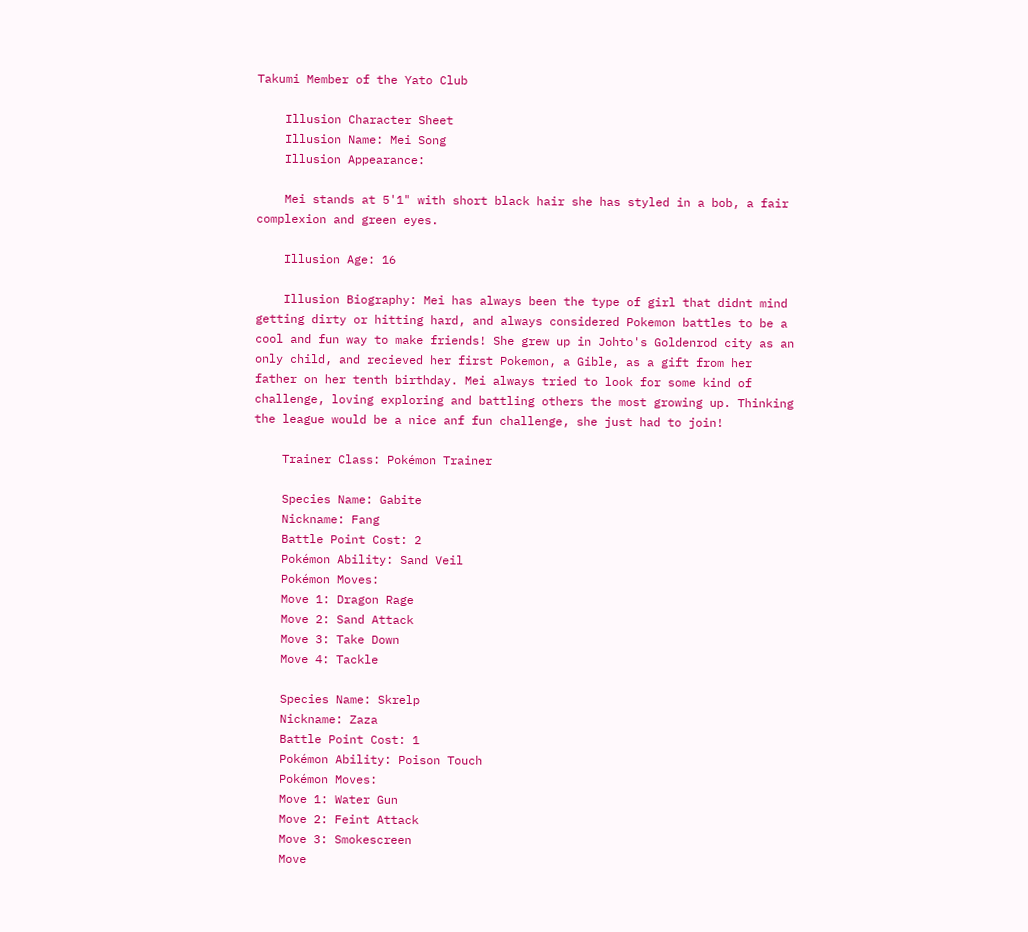Takumi Member of the Yato Club

    Illusion Character Sheet
    Illusion Name: Mei Song
    Illusion Appearance:

    Mei stands at 5'1" with short black hair she has styled in a bob, a fair complexion and green eyes.

    Illusion Age: 16

    Illusion Biography: Mei has always been the type of girl that didnt mind getting dirty or hitting hard, and always considered Pokemon battles to be a cool and fun way to make friends! She grew up in Johto's Goldenrod city as an only child, and recieved her first Pokemon, a Gible, as a gift from her father on her tenth birthday. Mei always tried to look for some kind of challenge, loving exploring and battling others the most growing up. Thinking the league would be a nice anf fun challenge, she just had to join!

    Trainer Class: Pokémon Trainer

    Species Name: Gabite
    Nickname: Fang
    Battle Point Cost: 2
    Pokémon Ability: Sand Veil
    Pokémon Moves:
    Move 1: Dragon Rage
    Move 2: Sand Attack
    Move 3: Take Down
    Move 4: Tackle

    Species Name: Skrelp
    Nickname: Zaza
    Battle Point Cost: 1
    Pokémon Ability: Poison Touch
    Pokémon Moves:
    Move 1: Water Gun
    Move 2: Feint Attack
    Move 3: Smokescreen
    Move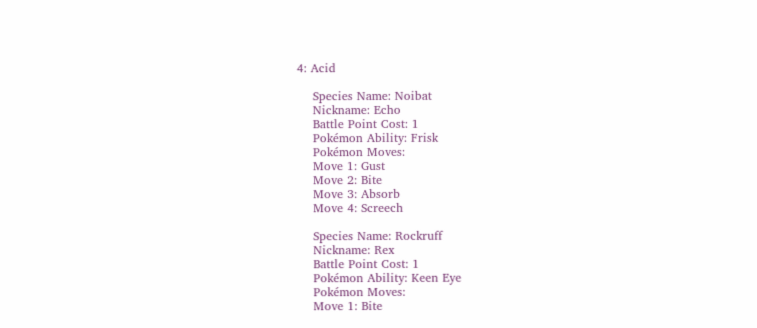4: Acid

    Species Name: Noibat
    Nickname: Echo
    Battle Point Cost: 1
    Pokémon Ability: Frisk
    Pokémon Moves:
    Move 1: Gust
    Move 2: Bite
    Move 3: Absorb
    Move 4: Screech

    Species Name: Rockruff
    Nickname: Rex
    Battle Point Cost: 1
    Pokémon Ability: Keen Eye
    Pokémon Moves:
    Move 1: Bite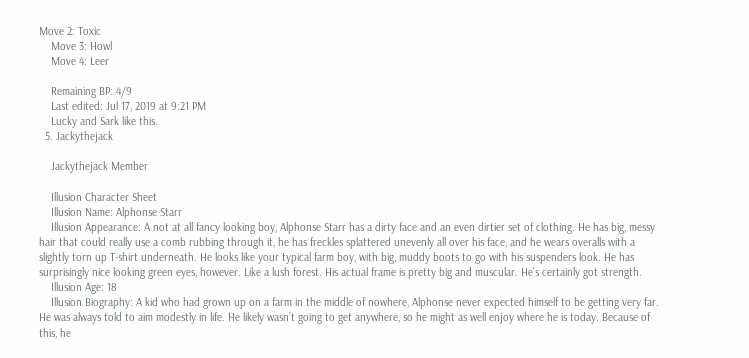Move 2: Toxic
    Move 3: Howl
    Move 4: Leer

    Remaining BP: 4/9
    Last edited: Jul 17, 2019 at 9:21 PM
    Lucky and Sark like this.
  5. Jackythejack

    Jackythejack Member

    Illusion Character Sheet
    Illusion Name: Alphonse Starr
    Illusion Appearance: A not at all fancy looking boy, Alphonse Starr has a dirty face and an even dirtier set of clothing. He has big, messy hair that could really use a comb rubbing through it, he has freckles splattered unevenly all over his face, and he wears overalls with a slightly torn up T-shirt underneath. He looks like your typical farm boy, with big, muddy boots to go with his suspenders look. He has surprisingly nice looking green eyes, however. Like a lush forest. His actual frame is pretty big and muscular. He’s certainly got strength.
    Illusion Age: 18
    Illusion Biography: A kid who had grown up on a farm in the middle of nowhere, Alphonse never expected himself to be getting very far. He was always told to aim modestly in life. He likely wasn’t going to get anywhere, so he might as well enjoy where he is today. Because of this, he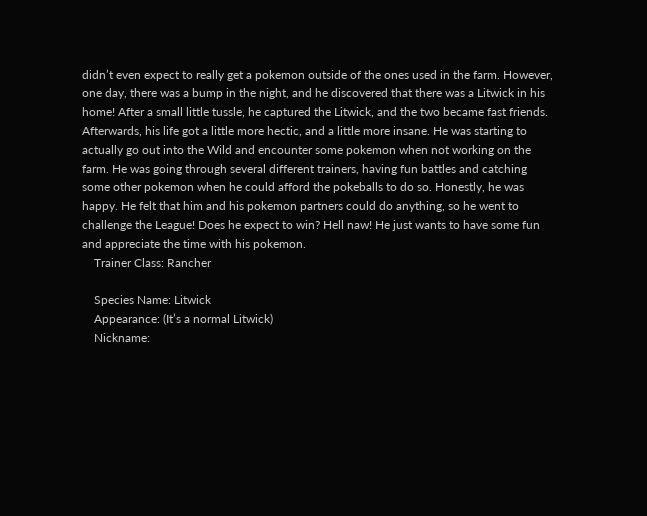didn’t even expect to really get a pokemon outside of the ones used in the farm. However, one day, there was a bump in the night, and he discovered that there was a Litwick in his home! After a small little tussle, he captured the Litwick, and the two became fast friends. Afterwards, his life got a little more hectic, and a little more insane. He was starting to actually go out into the Wild and encounter some pokemon when not working on the farm. He was going through several different trainers, having fun battles and catching some other pokemon when he could afford the pokeballs to do so. Honestly, he was happy. He felt that him and his pokemon partners could do anything, so he went to challenge the League! Does he expect to win? Hell naw! He just wants to have some fun and appreciate the time with his pokemon.
    Trainer Class: Rancher

    Species Name: Litwick
    Appearance: (It’s a normal Litwick)
    Nickname: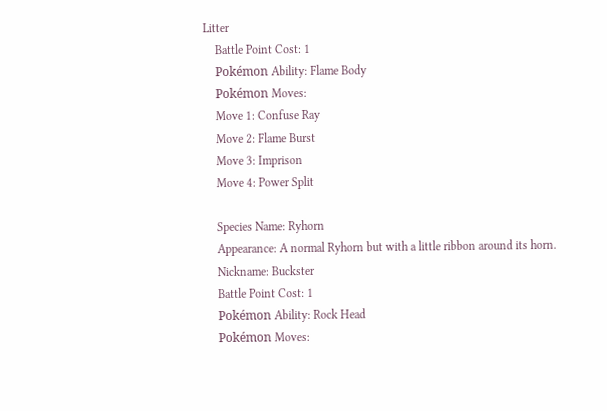Litter
    Battle Point Cost: 1
    Pokémon Ability: Flame Body
    Pokémon Moves:
    Move 1: Confuse Ray
    Move 2: Flame Burst
    Move 3: Imprison
    Move 4: Power Split

    Species Name: Ryhorn
    Appearance: A normal Ryhorn but with a little ribbon around its horn.
    Nickname: Buckster
    Battle Point Cost: 1
    Pokémon Ability: Rock Head
    Pokémon Moves: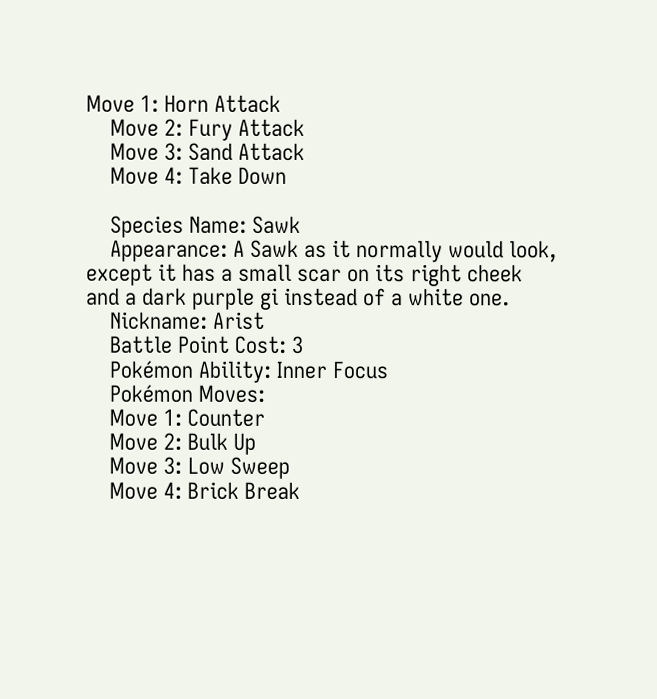Move 1: Horn Attack
    Move 2: Fury Attack
    Move 3: Sand Attack
    Move 4: Take Down

    Species Name: Sawk
    Appearance: A Sawk as it normally would look, except it has a small scar on its right cheek and a dark purple gi instead of a white one.
    Nickname: Arist
    Battle Point Cost: 3
    Pokémon Ability: Inner Focus
    Pokémon Moves:
    Move 1: Counter
    Move 2: Bulk Up
    Move 3: Low Sweep
    Move 4: Brick Break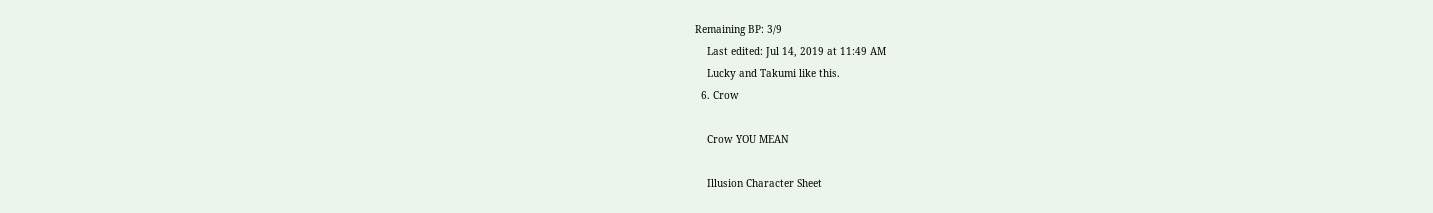Remaining BP: 3/9
    Last edited: Jul 14, 2019 at 11:49 AM
    Lucky and Takumi like this.
  6. Crow

    Crow YOU MEAN

    Illusion Character Sheet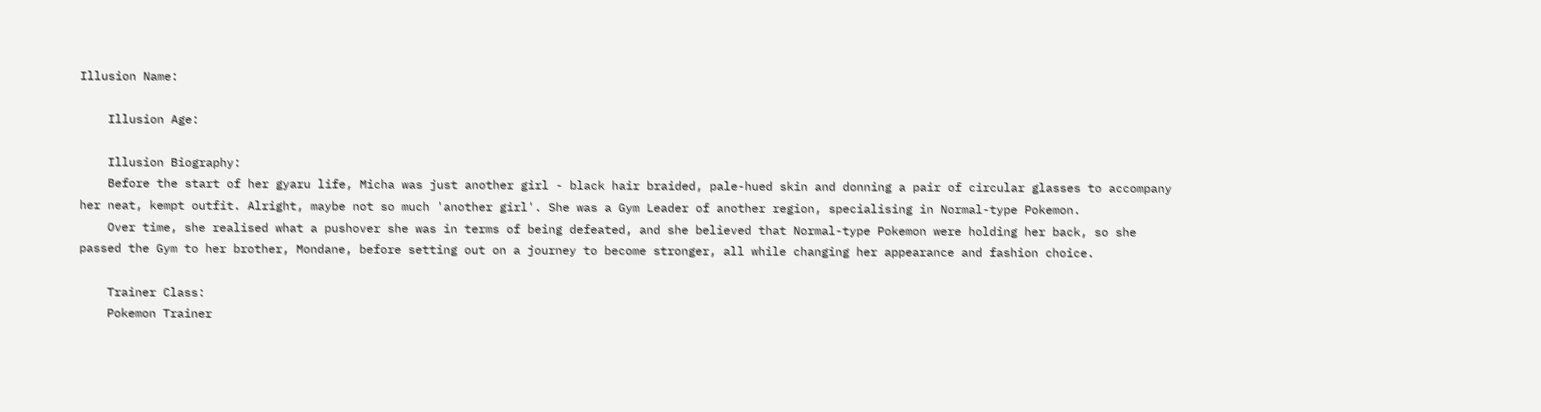Illusion Name:

    Illusion Age:

    Illusion Biography:
    Before the start of her gyaru life, Micha was just another girl - black hair braided, pale-hued skin and donning a pair of circular glasses to accompany her neat, kempt outfit. Alright, maybe not so much 'another girl'. She was a Gym Leader of another region, specialising in Normal-type Pokemon.
    Over time, she realised what a pushover she was in terms of being defeated, and she believed that Normal-type Pokemon were holding her back, so she passed the Gym to her brother, Mondane, before setting out on a journey to become stronger, all while changing her appearance and fashion choice.

    Trainer Class:
    Pokemon Trainer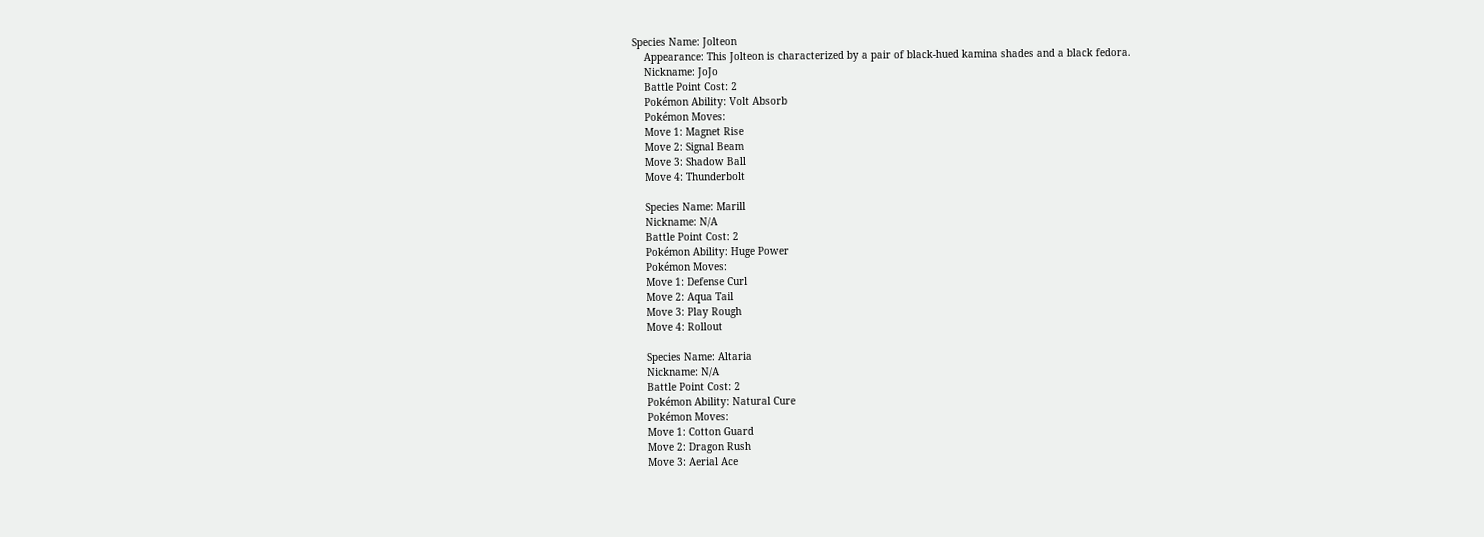Species Name: Jolteon
    Appearance: This Jolteon is characterized by a pair of black-hued kamina shades and a black fedora.
    Nickname: JoJo
    Battle Point Cost: 2
    Pokémon Ability: Volt Absorb
    Pokémon Moves:
    Move 1: Magnet Rise
    Move 2: Signal Beam
    Move 3: Shadow Ball
    Move 4: Thunderbolt

    Species Name: Marill
    Nickname: N/A
    Battle Point Cost: 2
    Pokémon Ability: Huge Power
    Pokémon Moves:
    Move 1: Defense Curl
    Move 2: Aqua Tail
    Move 3: Play Rough
    Move 4: Rollout

    Species Name: Altaria
    Nickname: N/A
    Battle Point Cost: 2
    Pokémon Ability: Natural Cure
    Pokémon Moves:
    Move 1: Cotton Guard
    Move 2: Dragon Rush
    Move 3: Aerial Ace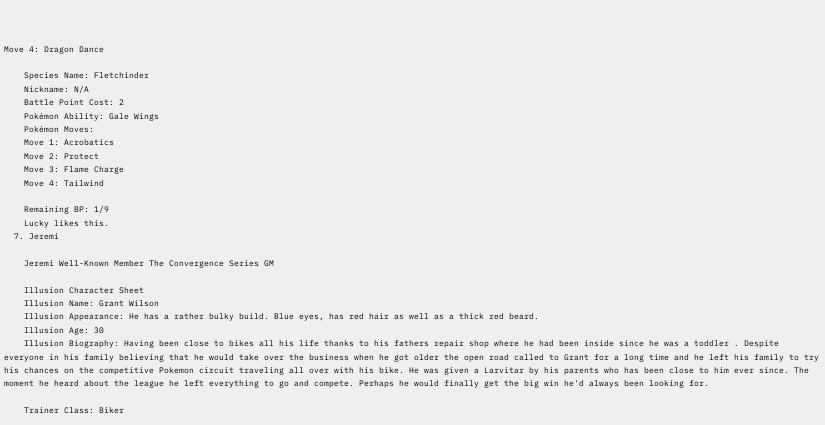Move 4: Dragon Dance

    Species Name: Fletchinder
    Nickname: N/A
    Battle Point Cost: 2
    Pokémon Ability: Gale Wings
    Pokémon Moves:
    Move 1: Acrobatics
    Move 2: Protect
    Move 3: Flame Charge
    Move 4: Tailwind

    Remaining BP: 1/9
    Lucky likes this.
  7. Jeremi

    Jeremi Well-Known Member The Convergence Series GM

    Illusion Character Sheet
    Illusion Name: Grant Wilson
    Illusion Appearance: He has a rather bulky build. Blue eyes, has red hair as well as a thick red beard.
    Illusion Age: 30
    Illusion Biography: Having been close to bikes all his life thanks to his fathers repair shop where he had been inside since he was a toddler . Despite everyone in his family believing that he would take over the business when he got older the open road called to Grant for a long time and he left his family to try his chances on the competitive Pokemon circuit traveling all over with his bike. He was given a Larvitar by his parents who has been close to him ever since. The moment he heard about the league he left everything to go and compete. Perhaps he would finally get the big win he'd always been looking for.

    Trainer Class: Biker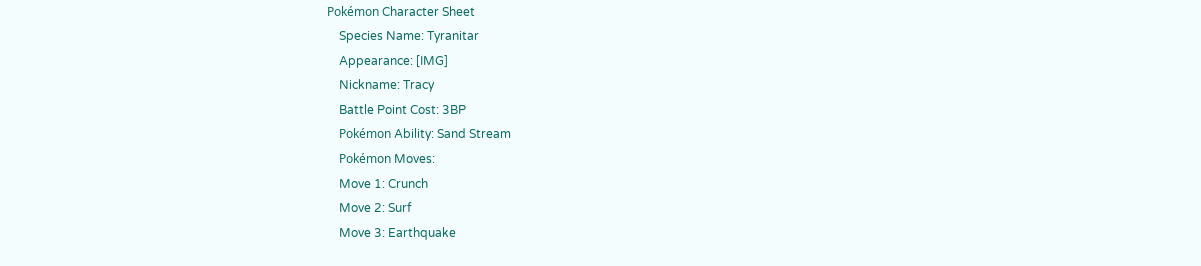Pokémon Character Sheet
    Species Name: Tyranitar
    Appearance: [IMG]
    Nickname: Tracy
    Battle Point Cost: 3BP
    Pokémon Ability: Sand Stream
    Pokémon Moves:
    Move 1: Crunch
    Move 2: Surf
    Move 3: Earthquake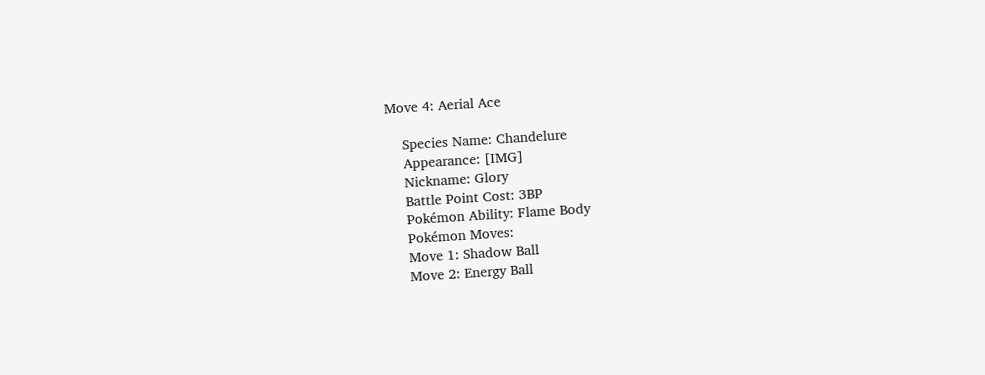Move 4: Aerial Ace

    Species Name: Chandelure
    Appearance: [IMG]
    Nickname: Glory
    Battle Point Cost: 3BP
    Pokémon Ability: Flame Body
    Pokémon Moves:
    Move 1: Shadow Ball
    Move 2: Energy Ball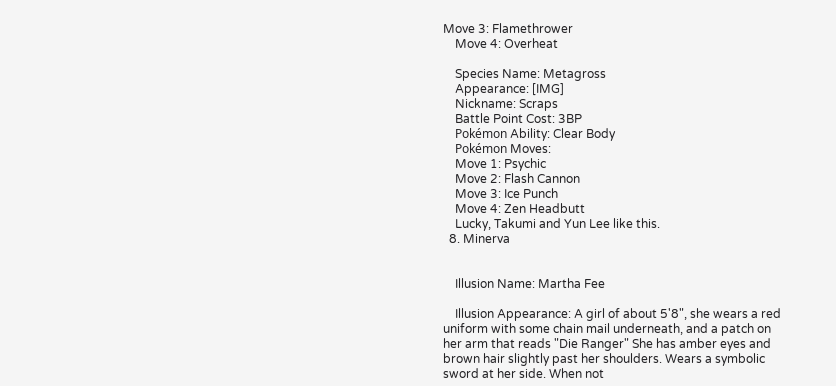Move 3: Flamethrower
    Move 4: Overheat

    Species Name: Metagross
    Appearance: [IMG]
    Nickname: Scraps
    Battle Point Cost: 3BP
    Pokémon Ability: Clear Body
    Pokémon Moves:
    Move 1: Psychic
    Move 2: Flash Cannon
    Move 3: Ice Punch
    Move 4: Zen Headbutt
    Lucky, Takumi and Yun Lee like this.
  8. Minerva


    Illusion Name: Martha Fee

    Illusion Appearance: A girl of about 5'8", she wears a red uniform with some chain mail underneath, and a patch on her arm that reads "Die Ranger" She has amber eyes and brown hair slightly past her shoulders. Wears a symbolic sword at her side. When not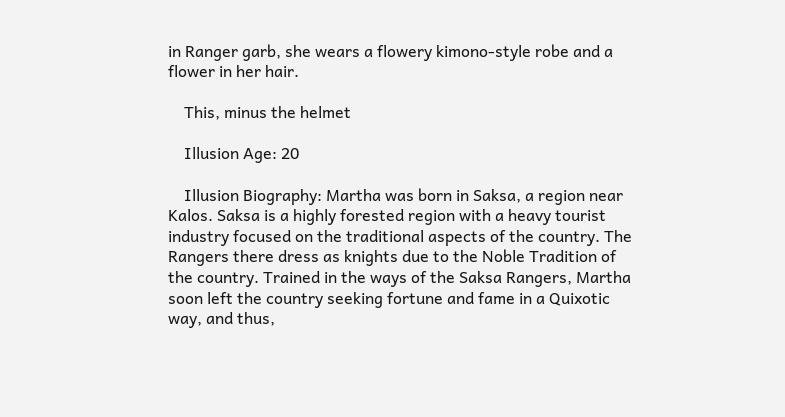in Ranger garb, she wears a flowery kimono-style robe and a flower in her hair.

    This, minus the helmet

    Illusion Age: 20

    Illusion Biography: Martha was born in Saksa, a region near Kalos. Saksa is a highly forested region with a heavy tourist industry focused on the traditional aspects of the country. The Rangers there dress as knights due to the Noble Tradition of the country. Trained in the ways of the Saksa Rangers, Martha soon left the country seeking fortune and fame in a Quixotic way, and thus,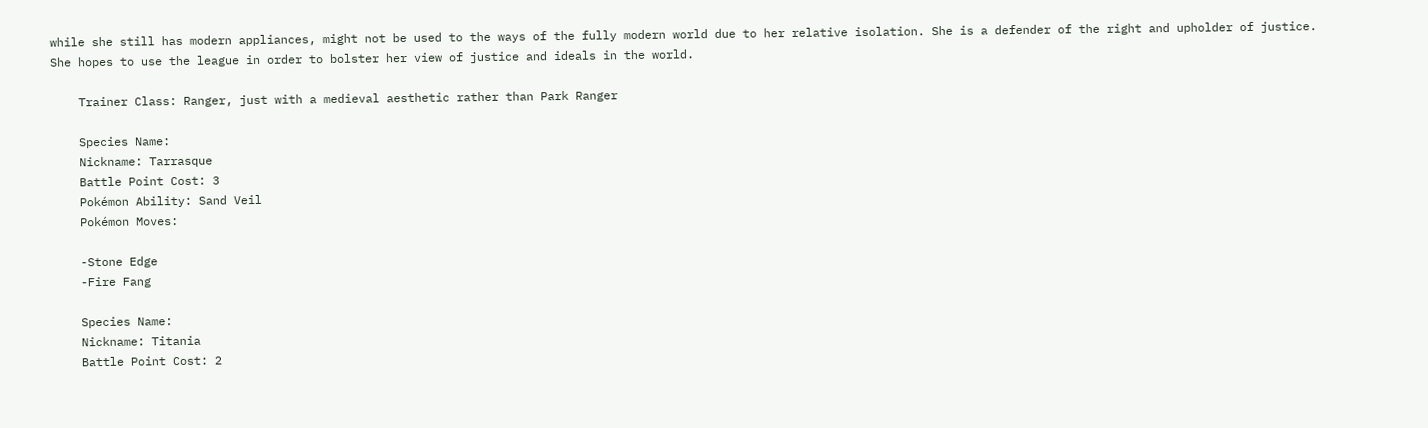while she still has modern appliances, might not be used to the ways of the fully modern world due to her relative isolation. She is a defender of the right and upholder of justice. She hopes to use the league in order to bolster her view of justice and ideals in the world.

    Trainer Class: Ranger, just with a medieval aesthetic rather than Park Ranger

    Species Name:
    Nickname: Tarrasque
    Battle Point Cost: 3
    Pokémon Ability: Sand Veil
    Pokémon Moves:

    -Stone Edge
    -Fire Fang

    Species Name:
    Nickname: Titania
    Battle Point Cost: 2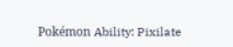Pokémon Ability: Pixilate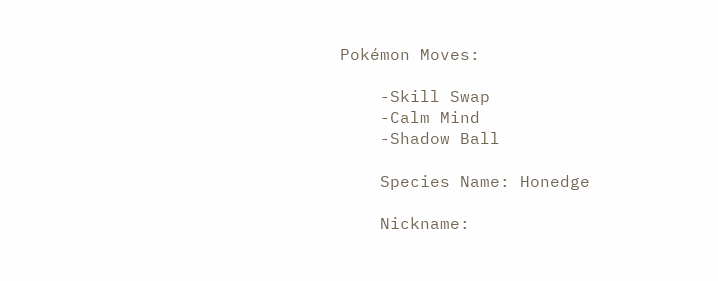Pokémon Moves:

    -Skill Swap
    -Calm Mind
    -Shadow Ball

    Species Name: Honedge

    Nickname: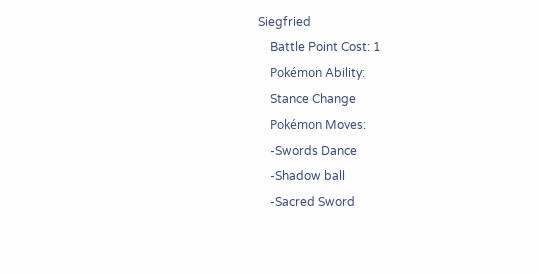Siegfried
    Battle Point Cost: 1
    Pokémon Ability:
    Stance Change
    Pokémon Moves:
    -Swords Dance
    -Shadow ball
    -Sacred Sword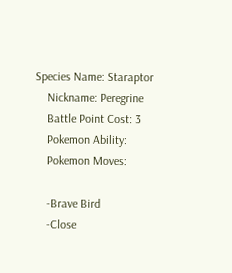Species Name: Staraptor
    Nickname: Peregrine
    Battle Point Cost: 3
    Pokemon Ability:
    Pokemon Moves:

    -Brave Bird
    -Close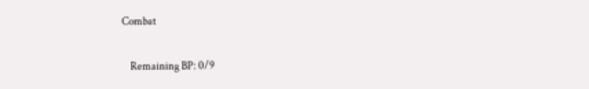Combat

    Remaining BP: 0/9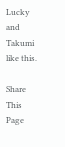Lucky and Takumi like this.

Share This Page